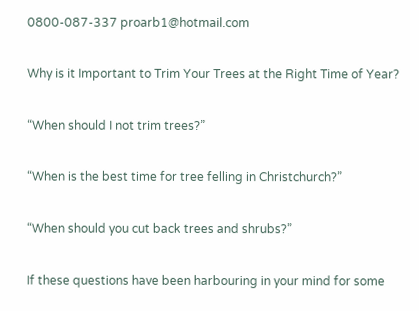0800-087-337 proarb1@hotmail.com

Why is it Important to Trim Your Trees at the Right Time of Year?

“When should I not trim trees?”

“When is the best time for tree felling in Christchurch?”

“When should you cut back trees and shrubs?”

If these questions have been harbouring in your mind for some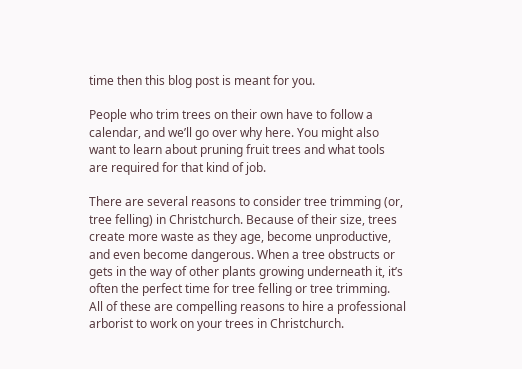time then this blog post is meant for you.

People who trim trees on their own have to follow a calendar, and we’ll go over why here. You might also want to learn about pruning fruit trees and what tools are required for that kind of job.

There are several reasons to consider tree trimming (or, tree felling) in Christchurch. Because of their size, trees create more waste as they age, become unproductive, and even become dangerous. When a tree obstructs or gets in the way of other plants growing underneath it, it’s often the perfect time for tree felling or tree trimming. All of these are compelling reasons to hire a professional arborist to work on your trees in Christchurch.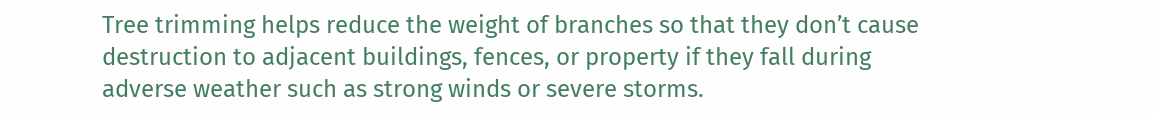Tree trimming helps reduce the weight of branches so that they don’t cause destruction to adjacent buildings, fences, or property if they fall during adverse weather such as strong winds or severe storms.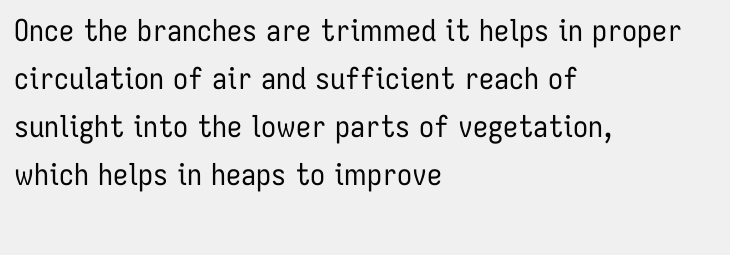Once the branches are trimmed it helps in proper circulation of air and sufficient reach of sunlight into the lower parts of vegetation, which helps in heaps to improve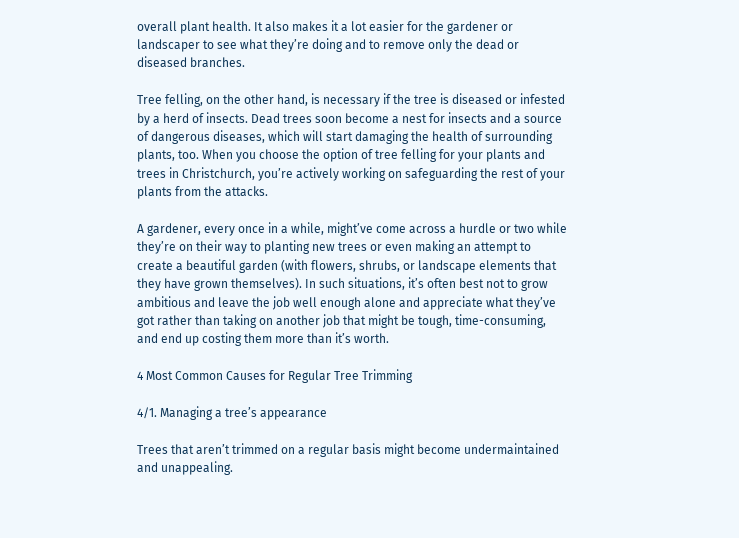overall plant health. It also makes it a lot easier for the gardener or landscaper to see what they’re doing and to remove only the dead or diseased branches.

Tree felling, on the other hand, is necessary if the tree is diseased or infested by a herd of insects. Dead trees soon become a nest for insects and a source of dangerous diseases, which will start damaging the health of surrounding plants, too. When you choose the option of tree felling for your plants and trees in Christchurch, you’re actively working on safeguarding the rest of your plants from the attacks.

A gardener, every once in a while, might’ve come across a hurdle or two while they’re on their way to planting new trees or even making an attempt to create a beautiful garden (with flowers, shrubs, or landscape elements that they have grown themselves). In such situations, it’s often best not to grow ambitious and leave the job well enough alone and appreciate what they’ve got rather than taking on another job that might be tough, time-consuming, and end up costing them more than it’s worth.

4 Most Common Causes for Regular Tree Trimming

4/1. Managing a tree’s appearance

Trees that aren’t trimmed on a regular basis might become undermaintained and unappealing.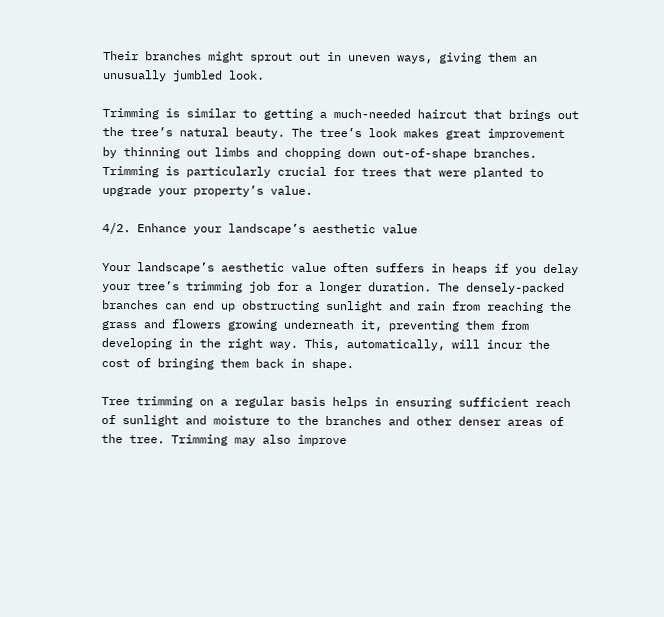Their branches might sprout out in uneven ways, giving them an unusually jumbled look.

Trimming is similar to getting a much-needed haircut that brings out the tree’s natural beauty. The tree’s look makes great improvement by thinning out limbs and chopping down out-of-shape branches. Trimming is particularly crucial for trees that were planted to upgrade your property’s value.

4/2. Enhance your landscape’s aesthetic value

Your landscape’s aesthetic value often suffers in heaps if you delay your tree’s trimming job for a longer duration. The densely-packed branches can end up obstructing sunlight and rain from reaching the grass and flowers growing underneath it, preventing them from developing in the right way. This, automatically, will incur the cost of bringing them back in shape.

Tree trimming on a regular basis helps in ensuring sufficient reach of sunlight and moisture to the branches and other denser areas of the tree. Trimming may also improve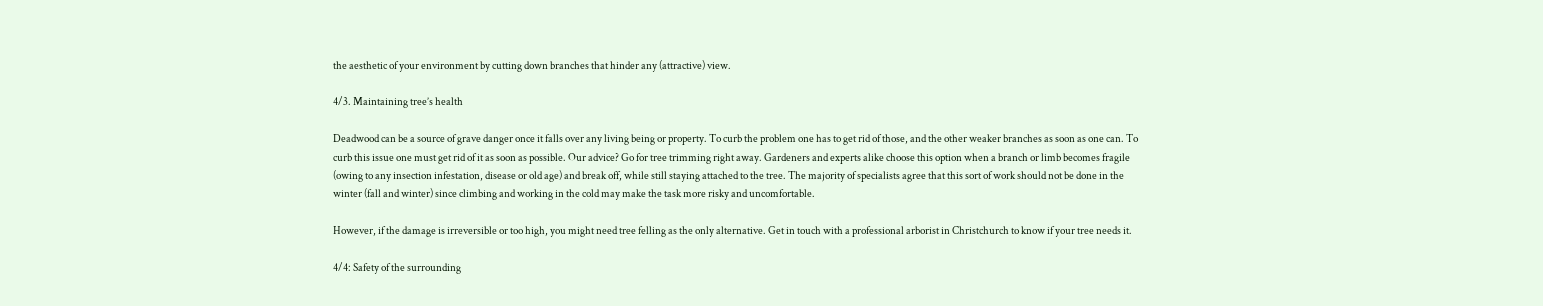the aesthetic of your environment by cutting down branches that hinder any (attractive) view.

4/3. Maintaining tree’s health

Deadwood can be a source of grave danger once it falls over any living being or property. To curb the problem one has to get rid of those, and the other weaker branches as soon as one can. To curb this issue one must get rid of it as soon as possible. Our advice? Go for tree trimming right away. Gardeners and experts alike choose this option when a branch or limb becomes fragile (owing to any insection infestation, disease or old age) and break off, while still staying attached to the tree. The majority of specialists agree that this sort of work should not be done in the winter (fall and winter) since climbing and working in the cold may make the task more risky and uncomfortable.

However, if the damage is irreversible or too high, you might need tree felling as the only alternative. Get in touch with a professional arborist in Christchurch to know if your tree needs it.

4/4: Safety of the surrounding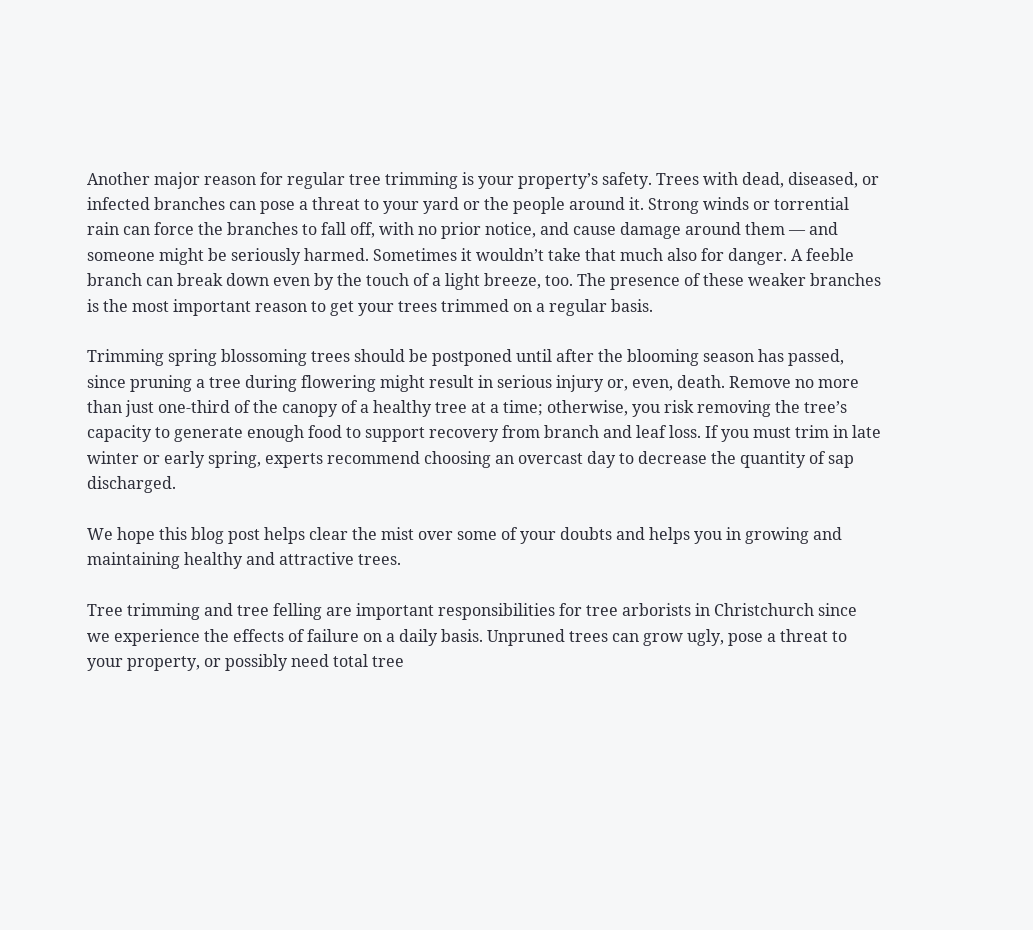Another major reason for regular tree trimming is your property’s safety. Trees with dead, diseased, or infected branches can pose a threat to your yard or the people around it. Strong winds or torrential rain can force the branches to fall off, with no prior notice, and cause damage around them — and someone might be seriously harmed. Sometimes it wouldn’t take that much also for danger. A feeble branch can break down even by the touch of a light breeze, too. The presence of these weaker branches is the most important reason to get your trees trimmed on a regular basis.

Trimming spring blossoming trees should be postponed until after the blooming season has passed, since pruning a tree during flowering might result in serious injury or, even, death. Remove no more than just one-third of the canopy of a healthy tree at a time; otherwise, you risk removing the tree’s capacity to generate enough food to support recovery from branch and leaf loss. If you must trim in late winter or early spring, experts recommend choosing an overcast day to decrease the quantity of sap discharged.

We hope this blog post helps clear the mist over some of your doubts and helps you in growing and maintaining healthy and attractive trees.

Tree trimming and tree felling are important responsibilities for tree arborists in Christchurch since we experience the effects of failure on a daily basis. Unpruned trees can grow ugly, pose a threat to your property, or possibly need total tree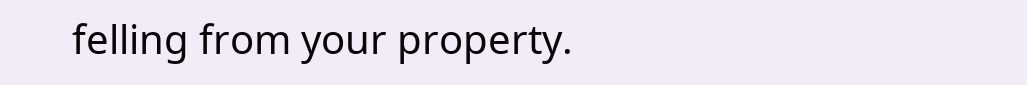felling from your property.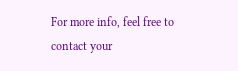For more info, feel free to contact your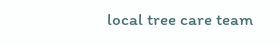local tree care team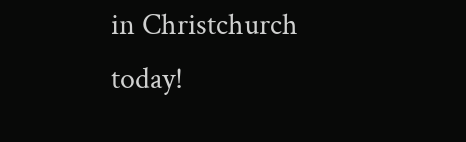in Christchurch today!